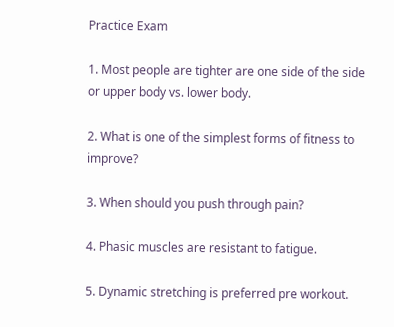Practice Exam

1. Most people are tighter are one side of the side or upper body vs. lower body.

2. What is one of the simplest forms of fitness to improve?

3. When should you push through pain?

4. Phasic muscles are resistant to fatigue.

5. Dynamic stretching is preferred pre workout.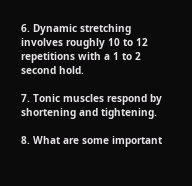6. Dynamic stretching involves roughly 10 to 12 repetitions with a 1 to 2 second hold.

7. Tonic muscles respond by shortening and tightening.

8. What are some important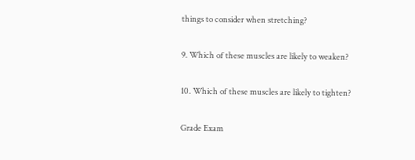things to consider when stretching?

9. Which of these muscles are likely to weaken?

10. Which of these muscles are likely to tighten?

Grade Exam